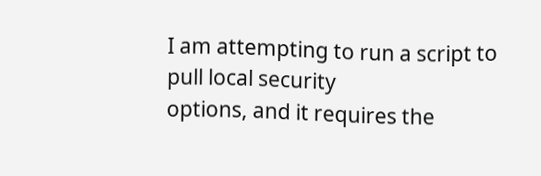I am attempting to run a script to pull local security
options, and it requires the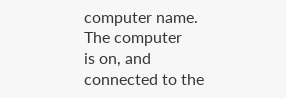computer name. The computer
is on, and connected to the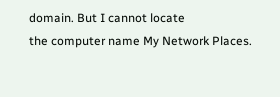domain. But I cannot locate
the computer name My Network Places.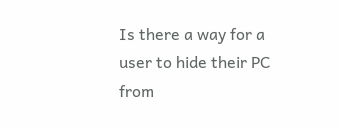Is there a way for a
user to hide their PC from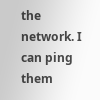the network. I can ping them